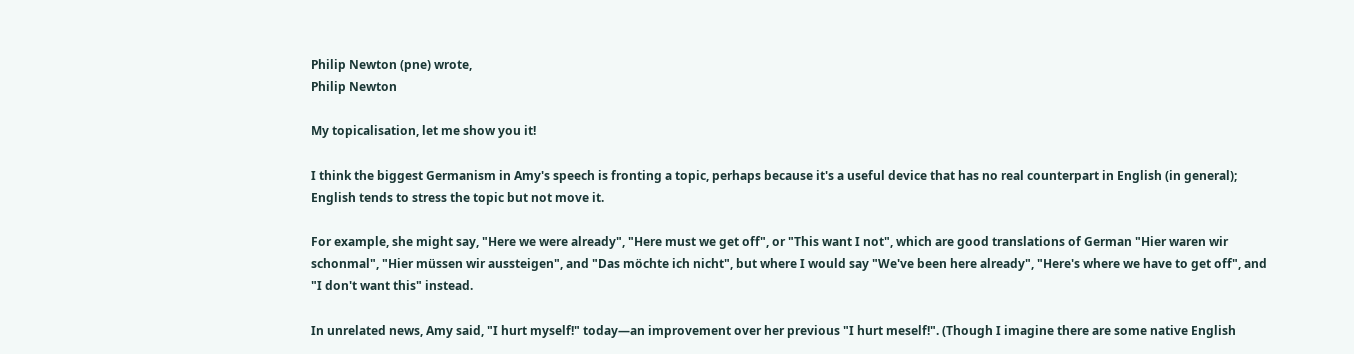Philip Newton (pne) wrote,
Philip Newton

My topicalisation, let me show you it!

I think the biggest Germanism in Amy's speech is fronting a topic, perhaps because it's a useful device that has no real counterpart in English (in general); English tends to stress the topic but not move it.

For example, she might say, "Here we were already", "Here must we get off", or "This want I not", which are good translations of German "Hier waren wir schonmal", "Hier müssen wir aussteigen", and "Das möchte ich nicht", but where I would say "We've been here already", "Here's where we have to get off", and "I don't want this" instead.

In unrelated news, Amy said, "I hurt myself!" today—an improvement over her previous "I hurt meself!". (Though I imagine there are some native English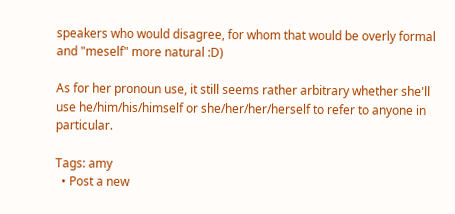speakers who would disagree, for whom that would be overly formal and "meself" more natural :D)

As for her pronoun use, it still seems rather arbitrary whether she'll use he/him/his/himself or she/her/her/herself to refer to anyone in particular.

Tags: amy
  • Post a new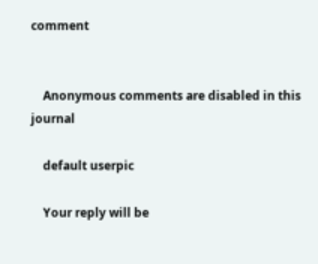comment


    Anonymous comments are disabled in this journal

    default userpic

    Your reply will be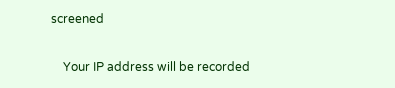screened

    Your IP address will be recorded